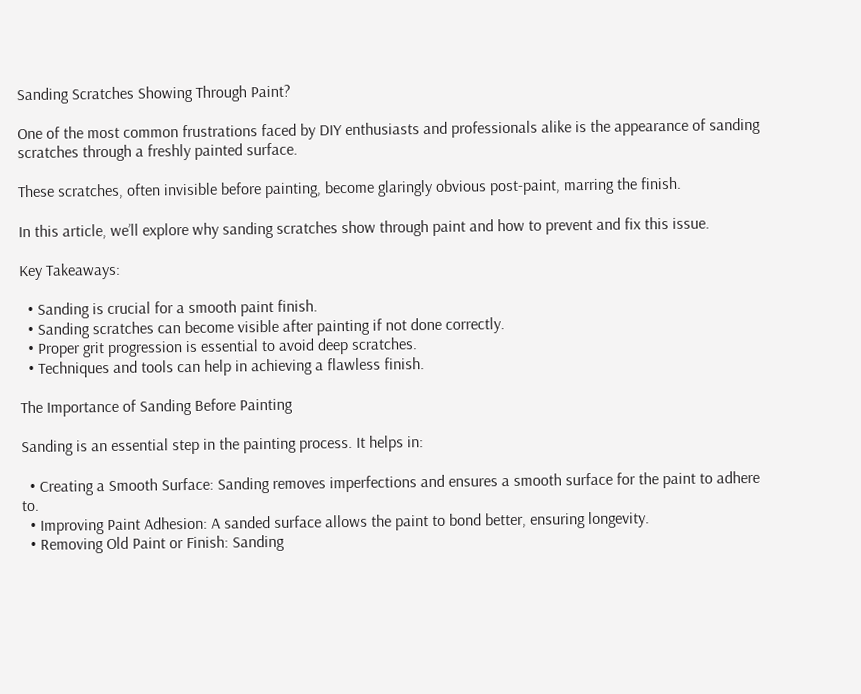Sanding Scratches Showing Through Paint?

One of the most common frustrations faced by DIY enthusiasts and professionals alike is the appearance of sanding scratches through a freshly painted surface.

These scratches, often invisible before painting, become glaringly obvious post-paint, marring the finish.

In this article, we’ll explore why sanding scratches show through paint and how to prevent and fix this issue.

Key Takeaways:

  • Sanding is crucial for a smooth paint finish.
  • Sanding scratches can become visible after painting if not done correctly.
  • Proper grit progression is essential to avoid deep scratches.
  • Techniques and tools can help in achieving a flawless finish.

The Importance of Sanding Before Painting

Sanding is an essential step in the painting process. It helps in:

  • Creating a Smooth Surface: Sanding removes imperfections and ensures a smooth surface for the paint to adhere to.
  • Improving Paint Adhesion: A sanded surface allows the paint to bond better, ensuring longevity.
  • Removing Old Paint or Finish: Sanding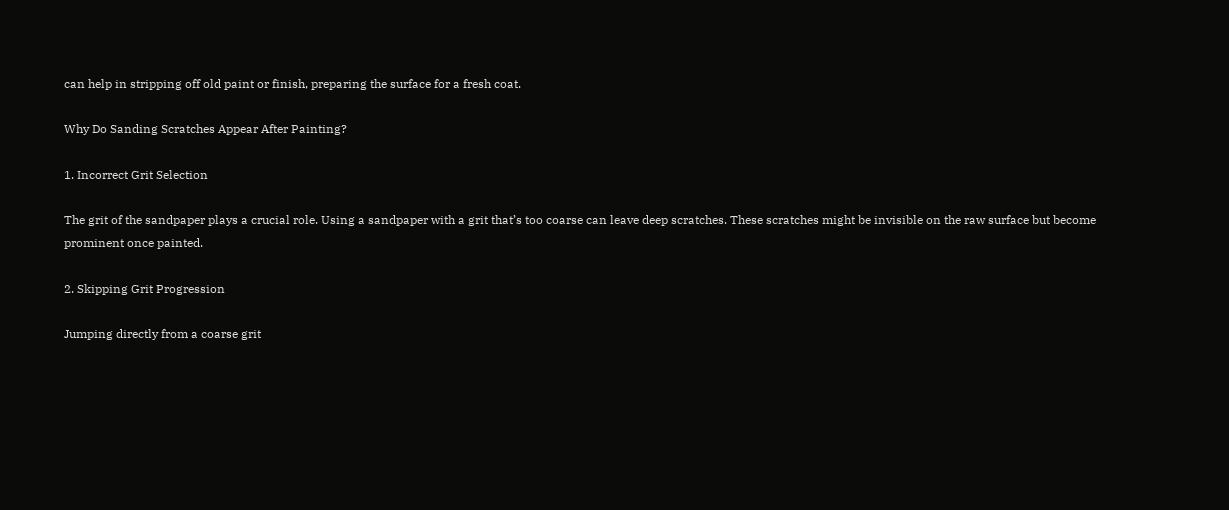can help in stripping off old paint or finish, preparing the surface for a fresh coat.

Why Do Sanding Scratches Appear After Painting?

1. Incorrect Grit Selection

The grit of the sandpaper plays a crucial role. Using a sandpaper with a grit that’s too coarse can leave deep scratches. These scratches might be invisible on the raw surface but become prominent once painted.

2. Skipping Grit Progression

Jumping directly from a coarse grit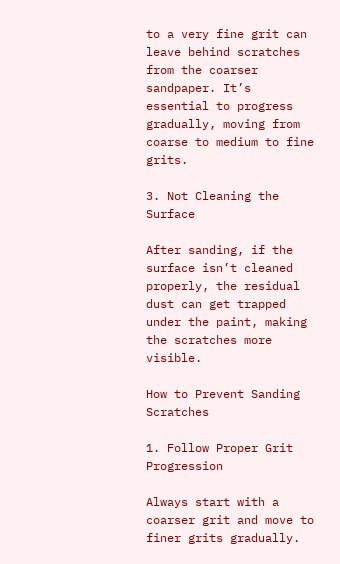to a very fine grit can leave behind scratches from the coarser sandpaper. It’s essential to progress gradually, moving from coarse to medium to fine grits.

3. Not Cleaning the Surface

After sanding, if the surface isn’t cleaned properly, the residual dust can get trapped under the paint, making the scratches more visible.

How to Prevent Sanding Scratches

1. Follow Proper Grit Progression

Always start with a coarser grit and move to finer grits gradually.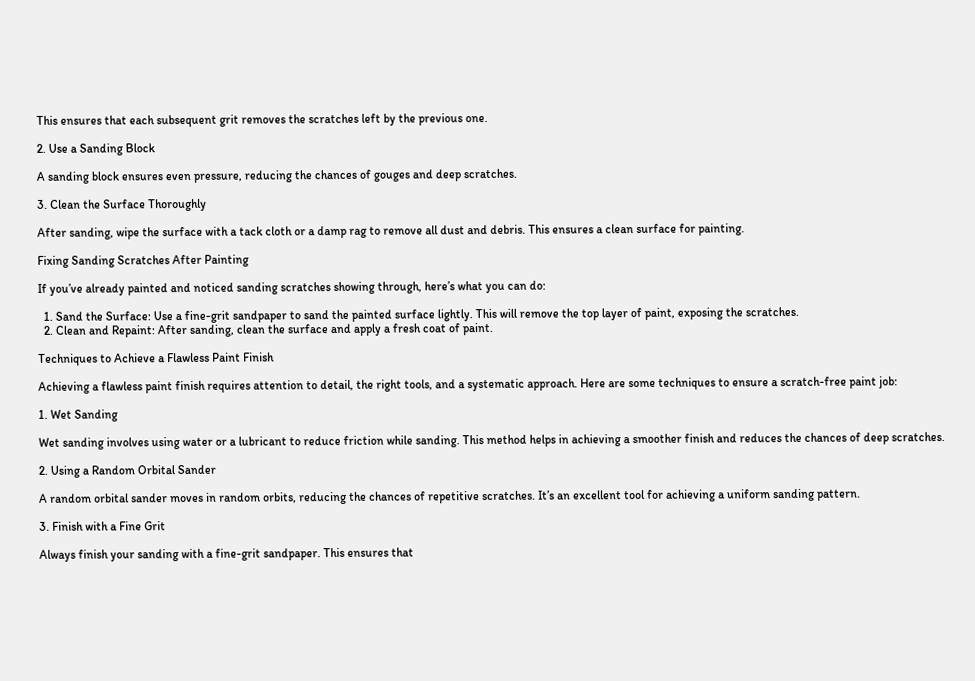This ensures that each subsequent grit removes the scratches left by the previous one.

2. Use a Sanding Block

A sanding block ensures even pressure, reducing the chances of gouges and deep scratches.

3. Clean the Surface Thoroughly

After sanding, wipe the surface with a tack cloth or a damp rag to remove all dust and debris. This ensures a clean surface for painting.

Fixing Sanding Scratches After Painting

If you’ve already painted and noticed sanding scratches showing through, here’s what you can do:

  1. Sand the Surface: Use a fine-grit sandpaper to sand the painted surface lightly. This will remove the top layer of paint, exposing the scratches.
  2. Clean and Repaint: After sanding, clean the surface and apply a fresh coat of paint.

Techniques to Achieve a Flawless Paint Finish

Achieving a flawless paint finish requires attention to detail, the right tools, and a systematic approach. Here are some techniques to ensure a scratch-free paint job:

1. Wet Sanding

Wet sanding involves using water or a lubricant to reduce friction while sanding. This method helps in achieving a smoother finish and reduces the chances of deep scratches.

2. Using a Random Orbital Sander

A random orbital sander moves in random orbits, reducing the chances of repetitive scratches. It’s an excellent tool for achieving a uniform sanding pattern.

3. Finish with a Fine Grit

Always finish your sanding with a fine-grit sandpaper. This ensures that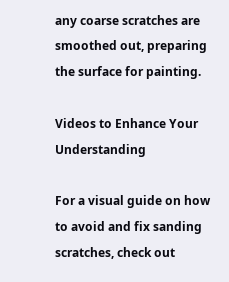any coarse scratches are smoothed out, preparing the surface for painting.

Videos to Enhance Your Understanding

For a visual guide on how to avoid and fix sanding scratches, check out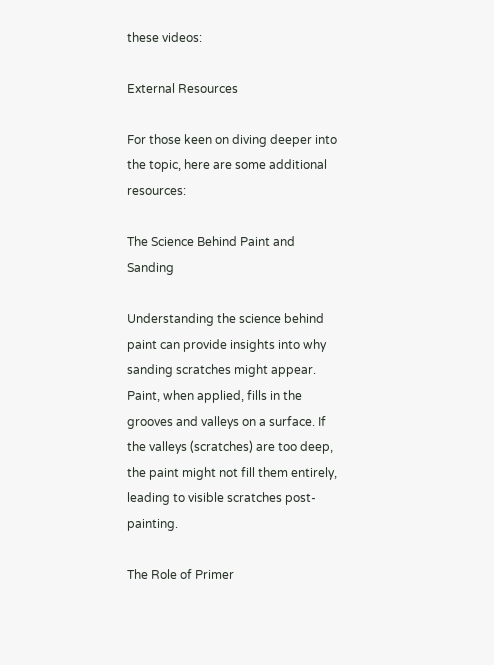these videos:

External Resources

For those keen on diving deeper into the topic, here are some additional resources:

The Science Behind Paint and Sanding

Understanding the science behind paint can provide insights into why sanding scratches might appear. Paint, when applied, fills in the grooves and valleys on a surface. If the valleys (scratches) are too deep, the paint might not fill them entirely, leading to visible scratches post-painting.

The Role of Primer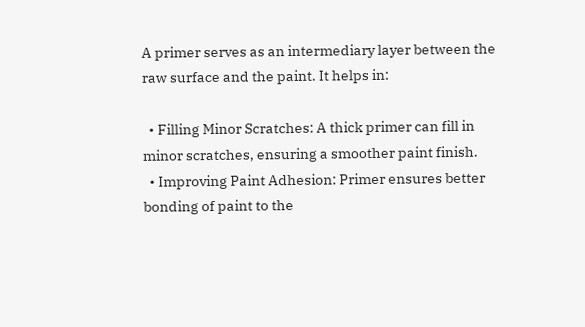A primer serves as an intermediary layer between the raw surface and the paint. It helps in:

  • Filling Minor Scratches: A thick primer can fill in minor scratches, ensuring a smoother paint finish.
  • Improving Paint Adhesion: Primer ensures better bonding of paint to the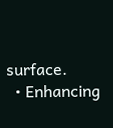surface.
  • Enhancing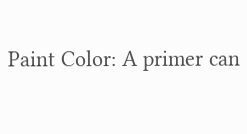Paint Color: A primer can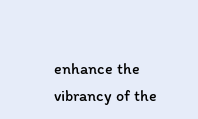enhance the vibrancy of the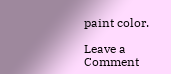paint color.

Leave a Comment